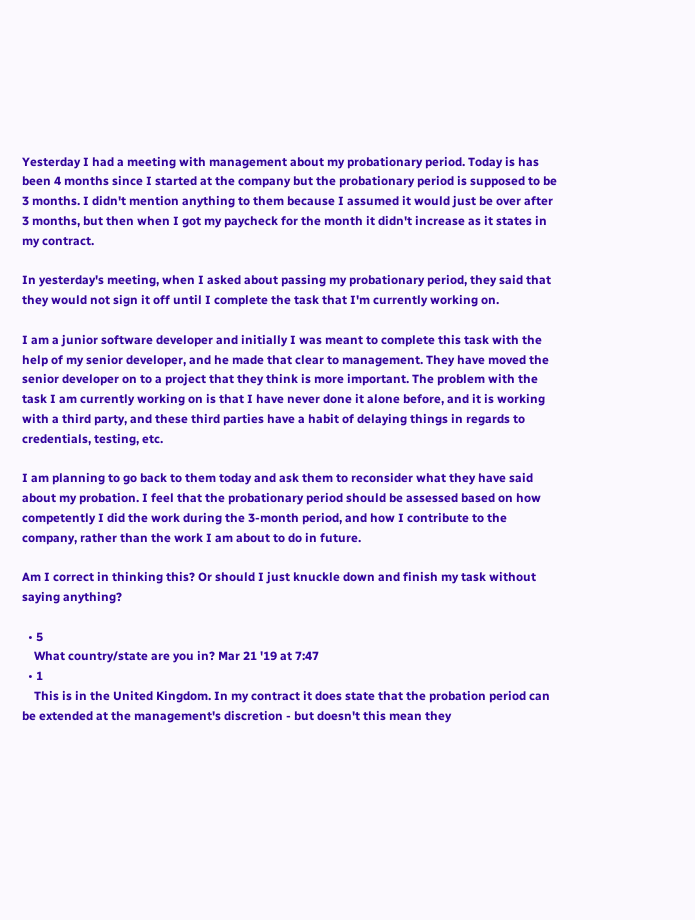Yesterday I had a meeting with management about my probationary period. Today is has been 4 months since I started at the company but the probationary period is supposed to be 3 months. I didn't mention anything to them because I assumed it would just be over after 3 months, but then when I got my paycheck for the month it didn't increase as it states in my contract.

In yesterday's meeting, when I asked about passing my probationary period, they said that they would not sign it off until I complete the task that I'm currently working on.

I am a junior software developer and initially I was meant to complete this task with the help of my senior developer, and he made that clear to management. They have moved the senior developer on to a project that they think is more important. The problem with the task I am currently working on is that I have never done it alone before, and it is working with a third party, and these third parties have a habit of delaying things in regards to credentials, testing, etc.

I am planning to go back to them today and ask them to reconsider what they have said about my probation. I feel that the probationary period should be assessed based on how competently I did the work during the 3-month period, and how I contribute to the company, rather than the work I am about to do in future.

Am I correct in thinking this? Or should I just knuckle down and finish my task without saying anything?

  • 5
    What country/state are you in? Mar 21 '19 at 7:47
  • 1
    This is in the United Kingdom. In my contract it does state that the probation period can be extended at the management's discretion - but doesn't this mean they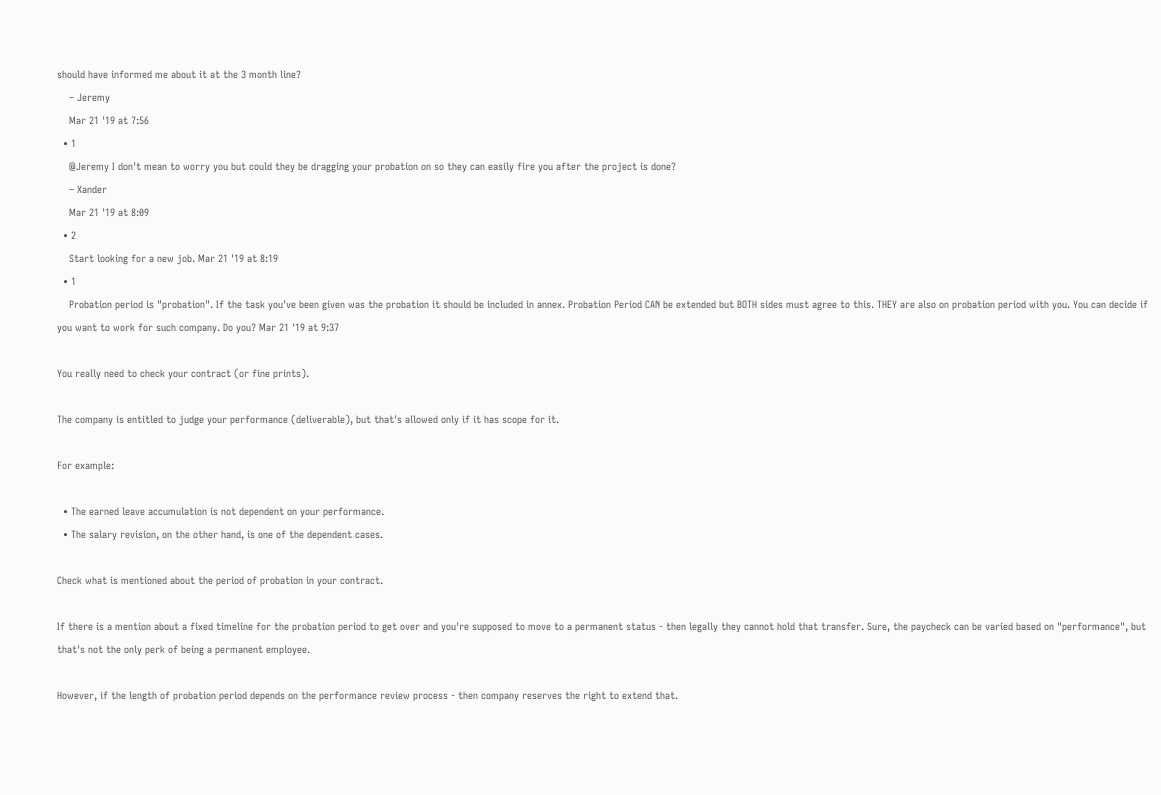should have informed me about it at the 3 month line?
    – Jeremy
    Mar 21 '19 at 7:56
  • 1
    @Jeremy I don't mean to worry you but could they be dragging your probation on so they can easily fire you after the project is done?
    – Xander
    Mar 21 '19 at 8:09
  • 2
    Start looking for a new job. Mar 21 '19 at 8:19
  • 1
    Probation period is "probation". If the task you've been given was the probation it should be included in annex. Probation Period CAN be extended but BOTH sides must agree to this. THEY are also on probation period with you. You can decide if you want to work for such company. Do you? Mar 21 '19 at 9:37

You really need to check your contract (or fine prints).

The company is entitled to judge your performance (deliverable), but that's allowed only if it has scope for it.

For example:

  • The earned leave accumulation is not dependent on your performance.
  • The salary revision, on the other hand, is one of the dependent cases.

Check what is mentioned about the period of probation in your contract.

If there is a mention about a fixed timeline for the probation period to get over and you're supposed to move to a permanent status - then legally they cannot hold that transfer. Sure, the paycheck can be varied based on "performance", but that's not the only perk of being a permanent employee.

However, if the length of probation period depends on the performance review process - then company reserves the right to extend that.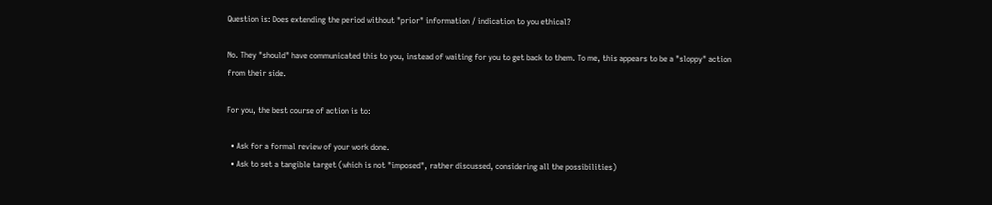Question is: Does extending the period without "prior" information / indication to you ethical?

No. They "should" have communicated this to you, instead of waiting for you to get back to them. To me, this appears to be a "sloppy" action from their side.

For you, the best course of action is to:

  • Ask for a formal review of your work done.
  • Ask to set a tangible target (which is not "imposed", rather discussed, considering all the possibilities)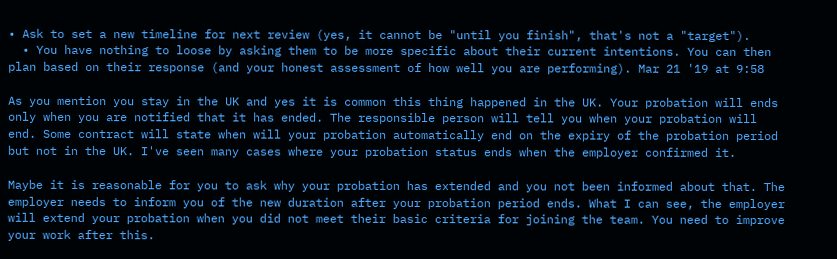• Ask to set a new timeline for next review (yes, it cannot be "until you finish", that's not a "target").
  • You have nothing to loose by asking them to be more specific about their current intentions. You can then plan based on their response (and your honest assessment of how well you are performing). Mar 21 '19 at 9:58

As you mention you stay in the UK and yes it is common this thing happened in the UK. Your probation will ends only when you are notified that it has ended. The responsible person will tell you when your probation will end. Some contract will state when will your probation automatically end on the expiry of the probation period but not in the UK. I've seen many cases where your probation status ends when the employer confirmed it.

Maybe it is reasonable for you to ask why your probation has extended and you not been informed about that. The employer needs to inform you of the new duration after your probation period ends. What I can see, the employer will extend your probation when you did not meet their basic criteria for joining the team. You need to improve your work after this.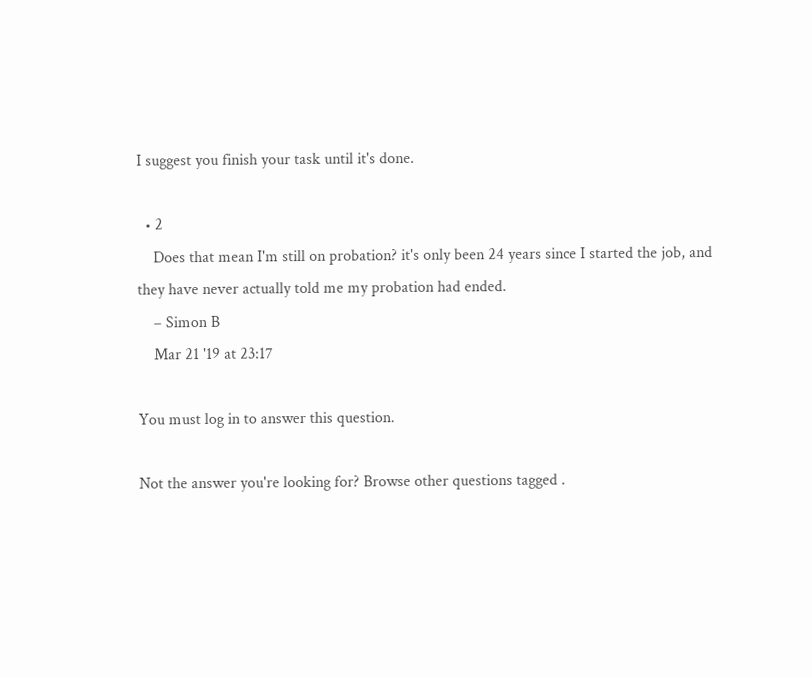I suggest you finish your task until it's done.

  • 2
    Does that mean I'm still on probation? it's only been 24 years since I started the job, and they have never actually told me my probation had ended.
    – Simon B
    Mar 21 '19 at 23:17

You must log in to answer this question.

Not the answer you're looking for? Browse other questions tagged .